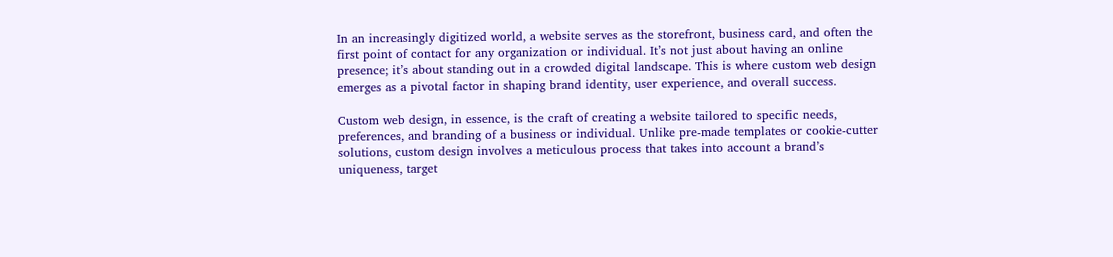In an increasingly digitized world, a website serves as the storefront, business card, and often the first point of contact for any organization or individual. It’s not just about having an online presence; it’s about standing out in a crowded digital landscape. This is where custom web design emerges as a pivotal factor in shaping brand identity, user experience, and overall success.

Custom web design, in essence, is the craft of creating a website tailored to specific needs, preferences, and branding of a business or individual. Unlike pre-made templates or cookie-cutter solutions, custom design involves a meticulous process that takes into account a brand’s uniqueness, target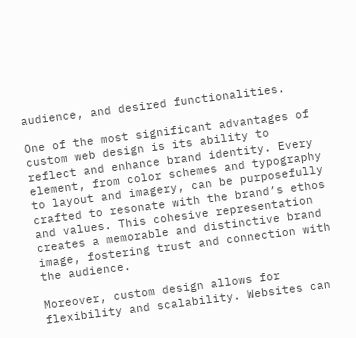audience, and desired functionalities.

One of the most significant advantages of custom web design is its ability to reflect and enhance brand identity. Every element, from color schemes and typography to layout and imagery, can be purposefully crafted to resonate with the brand’s ethos and values. This cohesive representation creates a memorable and distinctive brand image, fostering trust and connection with the audience.

Moreover, custom design allows for flexibility and scalability. Websites can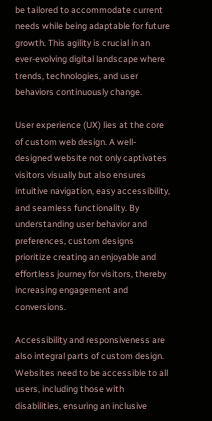be tailored to accommodate current needs while being adaptable for future growth. This agility is crucial in an ever-evolving digital landscape where trends, technologies, and user behaviors continuously change.

User experience (UX) lies at the core of custom web design. A well-designed website not only captivates visitors visually but also ensures intuitive navigation, easy accessibility, and seamless functionality. By understanding user behavior and preferences, custom designs prioritize creating an enjoyable and effortless journey for visitors, thereby increasing engagement and conversions.

Accessibility and responsiveness are also integral parts of custom design. Websites need to be accessible to all users, including those with disabilities, ensuring an inclusive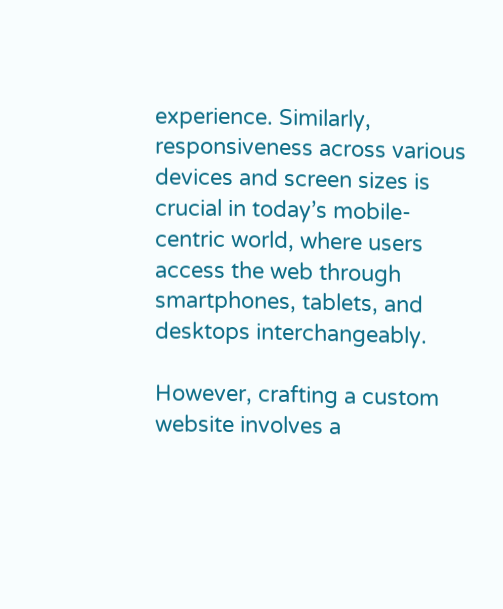experience. Similarly, responsiveness across various devices and screen sizes is crucial in today’s mobile-centric world, where users access the web through smartphones, tablets, and desktops interchangeably.

However, crafting a custom website involves a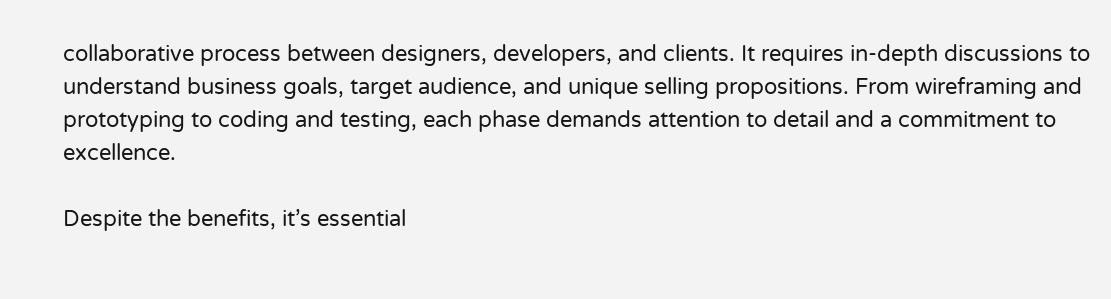collaborative process between designers, developers, and clients. It requires in-depth discussions to understand business goals, target audience, and unique selling propositions. From wireframing and prototyping to coding and testing, each phase demands attention to detail and a commitment to excellence.

Despite the benefits, it’s essential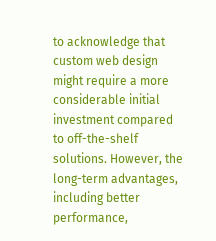to acknowledge that custom web design might require a more considerable initial investment compared to off-the-shelf solutions. However, the long-term advantages, including better performance,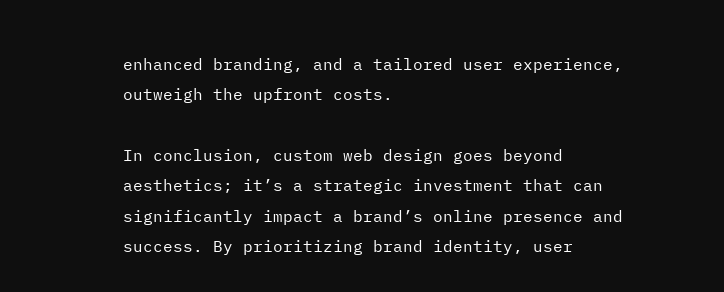enhanced branding, and a tailored user experience, outweigh the upfront costs.

In conclusion, custom web design goes beyond aesthetics; it’s a strategic investment that can significantly impact a brand’s online presence and success. By prioritizing brand identity, user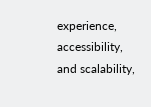experience, accessibility, and scalability,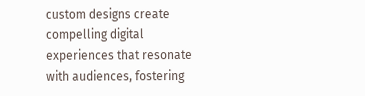custom designs create compelling digital experiences that resonate with audiences, fostering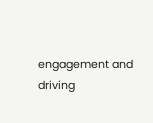engagement and driving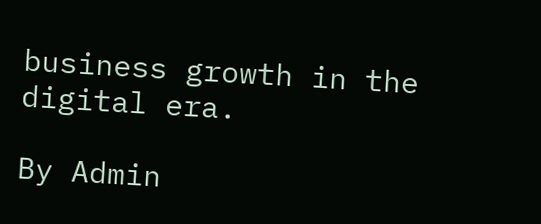business growth in the digital era.

By Admin